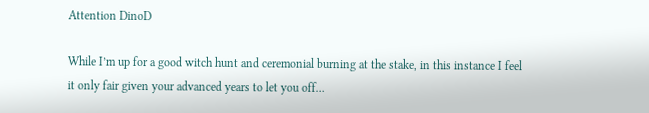Attention DinoD

While I’m up for a good witch hunt and ceremonial burning at the stake, in this instance I feel it only fair given your advanced years to let you off…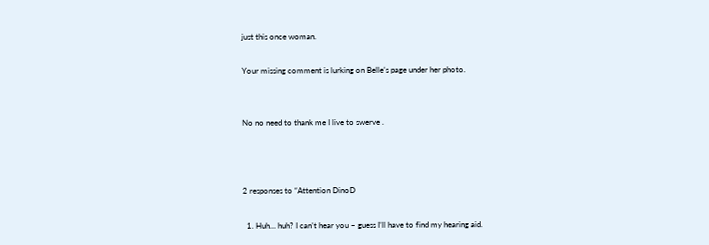just this once woman.

Your missing comment is lurking on Belle’s page under her photo.


No no need to thank me I live to swerve .



2 responses to “Attention DinoD

  1. Huh… huh? I can’t hear you – guess I’ll have to find my hearing aid.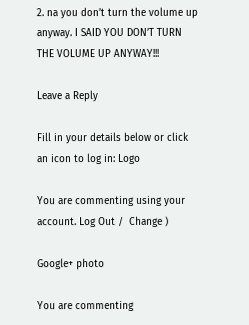2. na you don’t turn the volume up anyway. I SAID YOU DON’T TURN THE VOLUME UP ANYWAY!!!

Leave a Reply

Fill in your details below or click an icon to log in: Logo

You are commenting using your account. Log Out /  Change )

Google+ photo

You are commenting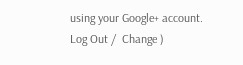using your Google+ account. Log Out /  Change )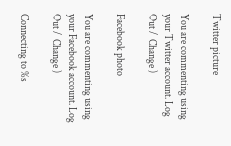Twitter picture

You are commenting using your Twitter account. Log Out /  Change )

Facebook photo

You are commenting using your Facebook account. Log Out /  Change )

Connecting to %s